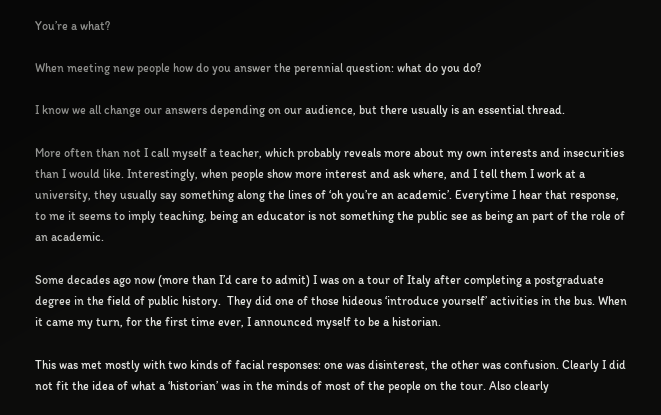You’re a what?

When meeting new people how do you answer the perennial question: what do you do?

I know we all change our answers depending on our audience, but there usually is an essential thread.

More often than not I call myself a teacher, which probably reveals more about my own interests and insecurities than I would like. Interestingly, when people show more interest and ask where, and I tell them I work at a university, they usually say something along the lines of ‘oh you’re an academic’. Everytime I hear that response, to me it seems to imply teaching, being an educator is not something the public see as being an part of the role of an academic.

Some decades ago now (more than I’d care to admit) I was on a tour of Italy after completing a postgraduate degree in the field of public history.  They did one of those hideous ‘introduce yourself’ activities in the bus. When it came my turn, for the first time ever, I announced myself to be a historian.

This was met mostly with two kinds of facial responses: one was disinterest, the other was confusion. Clearly I did not fit the idea of what a ‘historian’ was in the minds of most of the people on the tour. Also clearly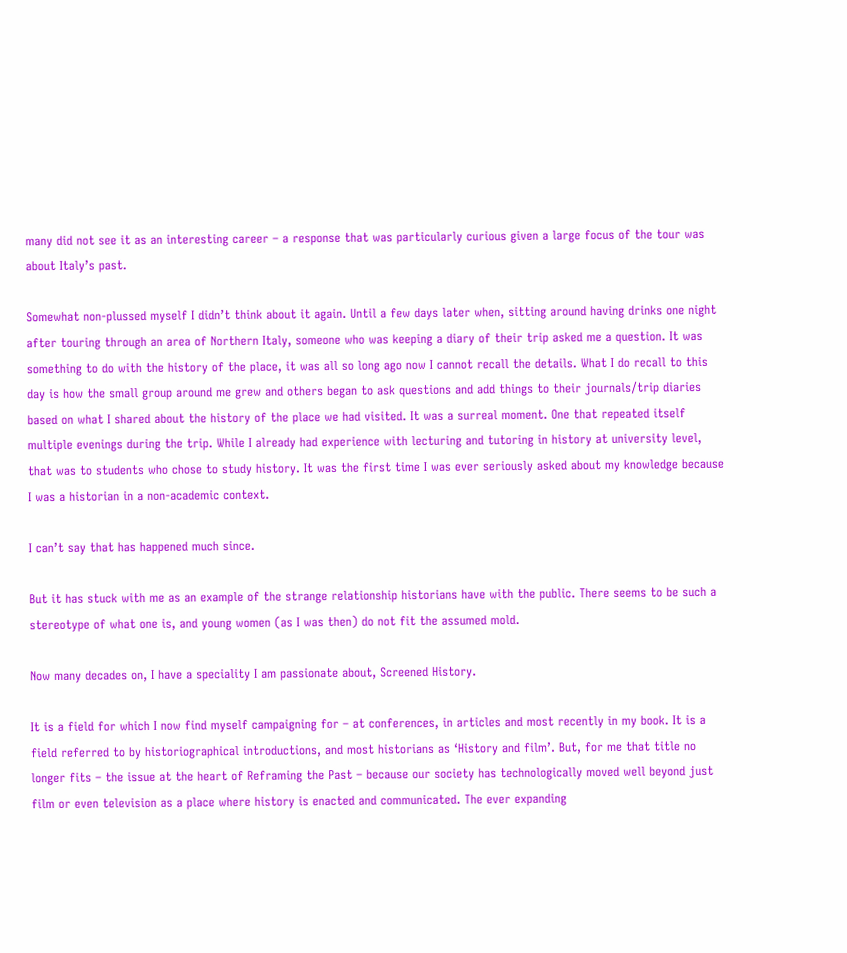many did not see it as an interesting career – a response that was particularly curious given a large focus of the tour was about Italy’s past.

Somewhat non-plussed myself I didn’t think about it again. Until a few days later when, sitting around having drinks one night after touring through an area of Northern Italy, someone who was keeping a diary of their trip asked me a question. It was something to do with the history of the place, it was all so long ago now I cannot recall the details. What I do recall to this day is how the small group around me grew and others began to ask questions and add things to their journals/trip diaries based on what I shared about the history of the place we had visited. It was a surreal moment. One that repeated itself multiple evenings during the trip. While I already had experience with lecturing and tutoring in history at university level, that was to students who chose to study history. It was the first time I was ever seriously asked about my knowledge because I was a historian in a non-academic context.

I can’t say that has happened much since.

But it has stuck with me as an example of the strange relationship historians have with the public. There seems to be such a stereotype of what one is, and young women (as I was then) do not fit the assumed mold.

Now many decades on, I have a speciality I am passionate about, Screened History.

It is a field for which I now find myself campaigning for – at conferences, in articles and most recently in my book. It is a field referred to by historiographical introductions, and most historians as ‘History and film’. But, for me that title no longer fits – the issue at the heart of Reframing the Past – because our society has technologically moved well beyond just film or even television as a place where history is enacted and communicated. The ever expanding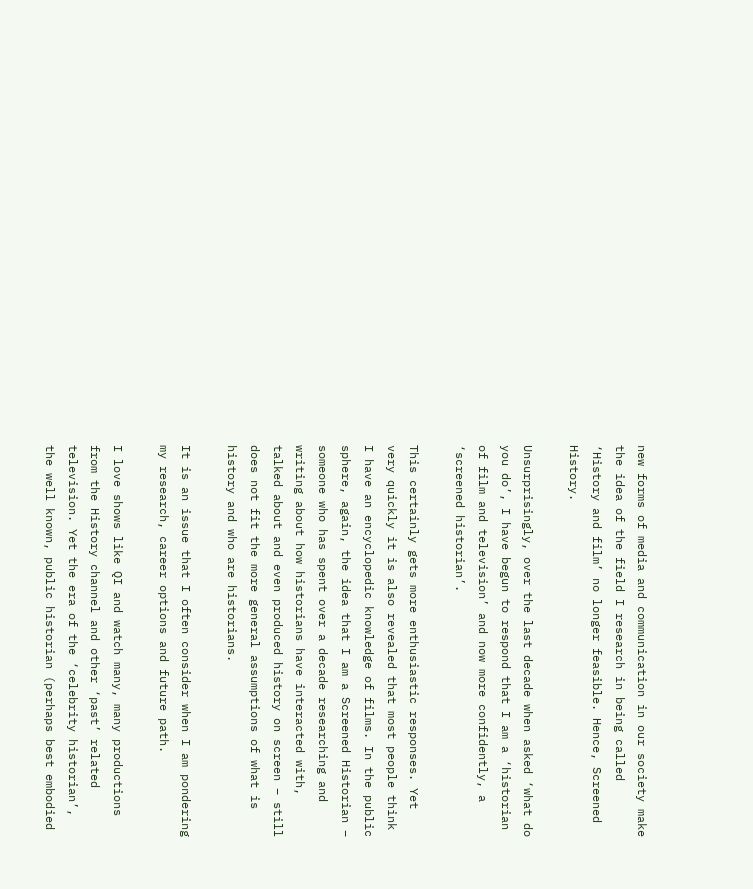new forms of media and communication in our society make the idea of the field I research in being called ‘History and film’ no longer feasible. Hence, Screened History.

Unsurprisingly, over the last decade when asked ‘what do you do’, I have begun to respond that I am a ‘historian of film and television’ and now more confidently, a ‘screened historian’.

This certainly gets more enthusiastic responses. Yet very quickly it is also revealed that most people think I have an encyclopedic knowledge of films. In the public sphere, again, the idea that I am a Screened Historian – someone who has spent over a decade researching and writing about how historians have interacted with, talked about and even produced history on screen – still does not fit the more general assumptions of what is history and who are historians.

It is an issue that I often consider when I am pondering my research, career options and future path.

I love shows like QI and watch many, many productions from the History channel and other ‘past’ related television. Yet the era of the ‘celebrity historian’, the well known, public historian (perhaps best embodied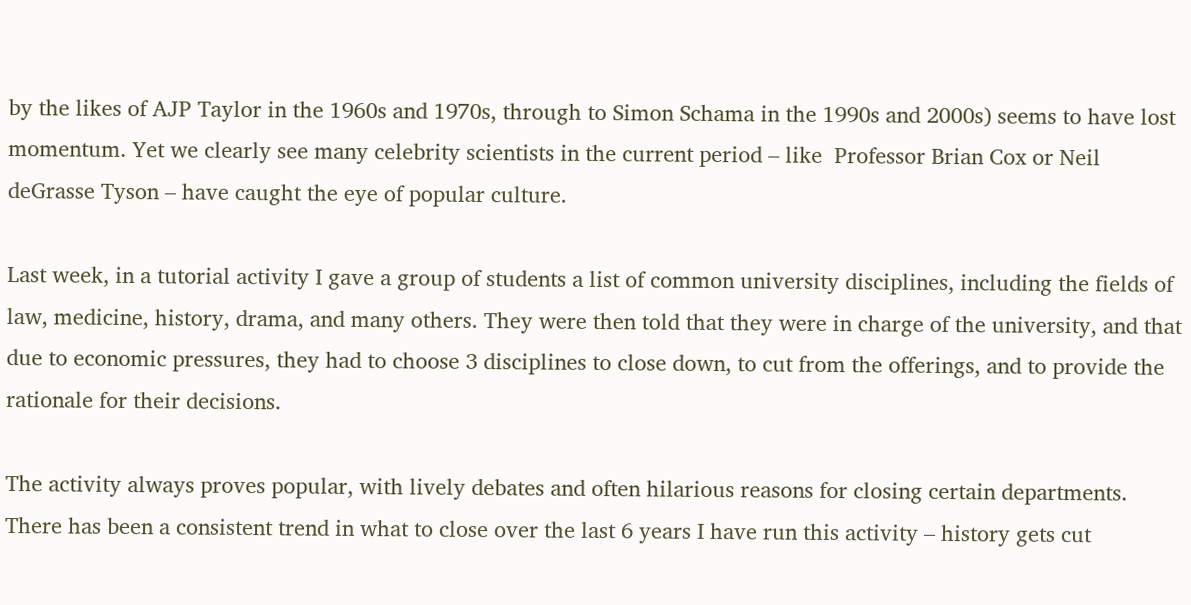by the likes of AJP Taylor in the 1960s and 1970s, through to Simon Schama in the 1990s and 2000s) seems to have lost momentum. Yet we clearly see many celebrity scientists in the current period – like  Professor Brian Cox or Neil deGrasse Tyson – have caught the eye of popular culture.

Last week, in a tutorial activity I gave a group of students a list of common university disciplines, including the fields of law, medicine, history, drama, and many others. They were then told that they were in charge of the university, and that due to economic pressures, they had to choose 3 disciplines to close down, to cut from the offerings, and to provide the rationale for their decisions.

The activity always proves popular, with lively debates and often hilarious reasons for closing certain departments. There has been a consistent trend in what to close over the last 6 years I have run this activity – history gets cut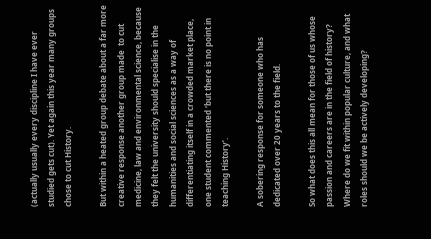(actually usually every discipline I have ever studied gets cut). Yet again this year many groups chose to cut History.

But within a heated group debate about a far more creative response another group made  to cut medicine, law and environmental science, because they felt the university should specialise in the humanities and social sciences as a way of differentiating itself in a crowded market place, one student commented ‘but there is no point in teaching History’.

A sobering response for someone who has dedicated over 20 years to the field.

So what does this all mean for those of us whose passion and careers are in the field of history? Where do we fit within popular culture, and what roles should we be actively developing?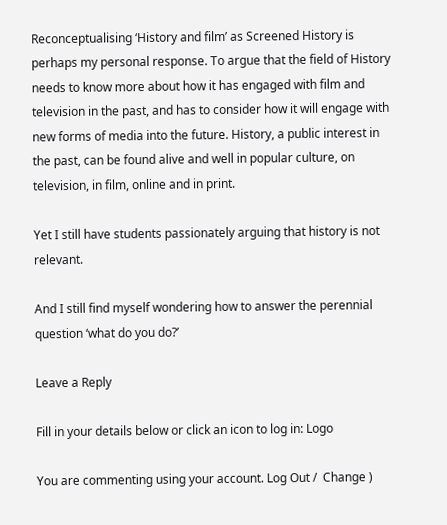Reconceptualising ‘History and film’ as Screened History is perhaps my personal response. To argue that the field of History needs to know more about how it has engaged with film and television in the past, and has to consider how it will engage with new forms of media into the future. History, a public interest in the past, can be found alive and well in popular culture, on television, in film, online and in print.

Yet I still have students passionately arguing that history is not relevant.

And I still find myself wondering how to answer the perennial question ‘what do you do?’

Leave a Reply

Fill in your details below or click an icon to log in: Logo

You are commenting using your account. Log Out /  Change )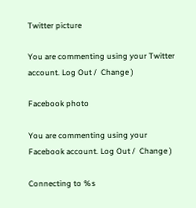Twitter picture

You are commenting using your Twitter account. Log Out /  Change )

Facebook photo

You are commenting using your Facebook account. Log Out /  Change )

Connecting to %s